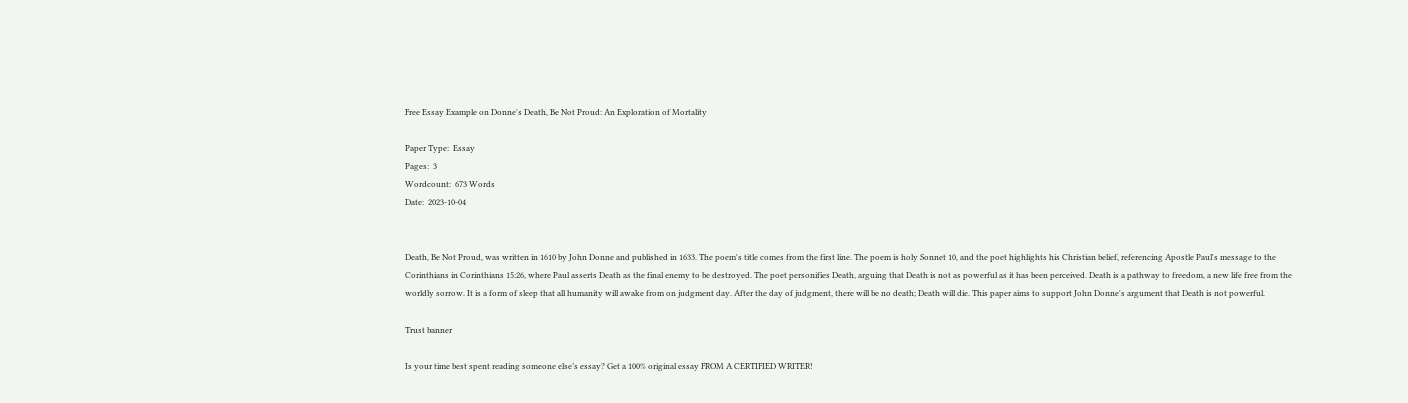Free Essay Example on Donne's Death, Be Not Proud: An Exploration of Mortality

Paper Type:  Essay
Pages:  3
Wordcount:  673 Words
Date:  2023-10-04


Death, Be Not Proud, was written in 1610 by John Donne and published in 1633. The poem's title comes from the first line. The poem is holy Sonnet 10, and the poet highlights his Christian belief, referencing Apostle Paul's message to the Corinthians in Corinthians 15:26, where Paul asserts Death as the final enemy to be destroyed. The poet personifies Death, arguing that Death is not as powerful as it has been perceived. Death is a pathway to freedom, a new life free from the worldly sorrow. It is a form of sleep that all humanity will awake from on judgment day. After the day of judgment, there will be no death; Death will die. This paper aims to support John Donne's argument that Death is not powerful.

Trust banner

Is your time best spent reading someone else’s essay? Get a 100% original essay FROM A CERTIFIED WRITER!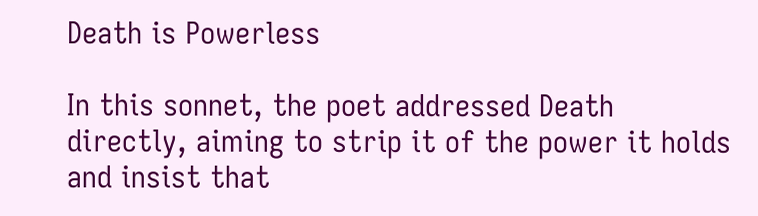Death is Powerless

In this sonnet, the poet addressed Death directly, aiming to strip it of the power it holds and insist that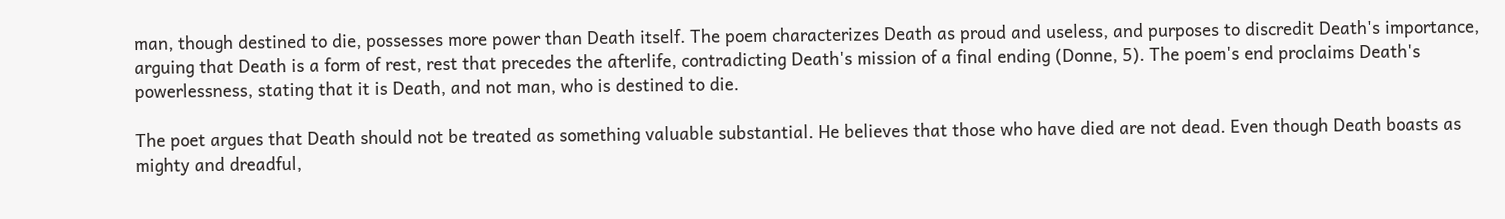man, though destined to die, possesses more power than Death itself. The poem characterizes Death as proud and useless, and purposes to discredit Death's importance, arguing that Death is a form of rest, rest that precedes the afterlife, contradicting Death's mission of a final ending (Donne, 5). The poem's end proclaims Death's powerlessness, stating that it is Death, and not man, who is destined to die.

The poet argues that Death should not be treated as something valuable substantial. He believes that those who have died are not dead. Even though Death boasts as mighty and dreadful,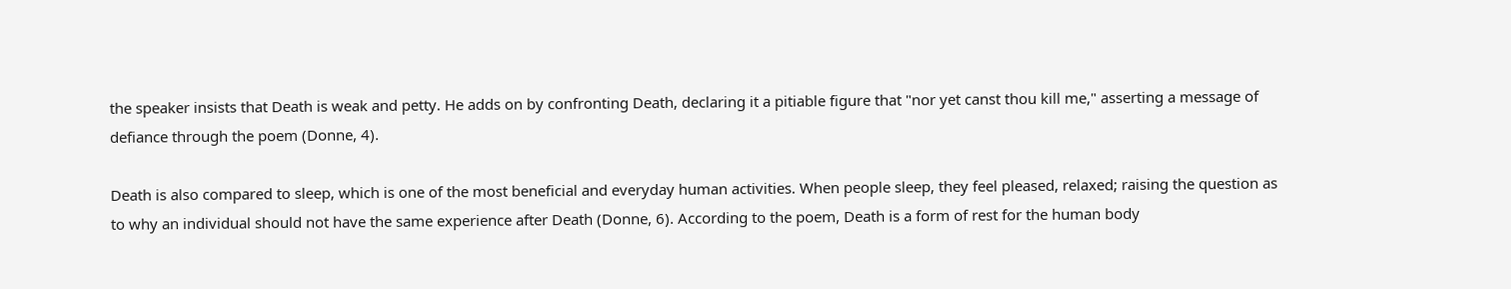the speaker insists that Death is weak and petty. He adds on by confronting Death, declaring it a pitiable figure that "nor yet canst thou kill me," asserting a message of defiance through the poem (Donne, 4).

Death is also compared to sleep, which is one of the most beneficial and everyday human activities. When people sleep, they feel pleased, relaxed; raising the question as to why an individual should not have the same experience after Death (Donne, 6). According to the poem, Death is a form of rest for the human body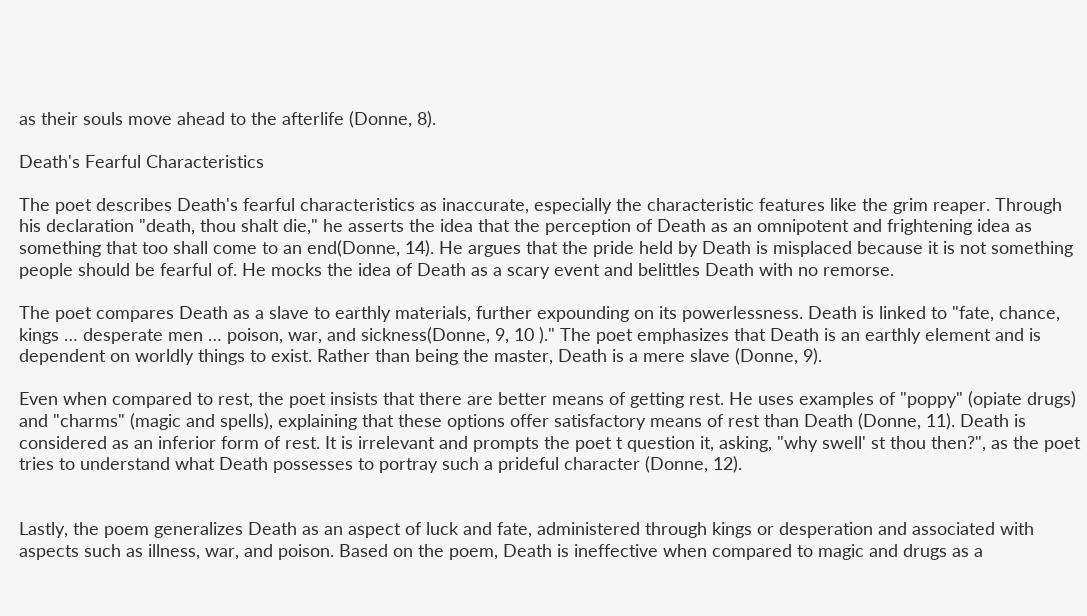as their souls move ahead to the afterlife (Donne, 8).

Death's Fearful Characteristics

The poet describes Death's fearful characteristics as inaccurate, especially the characteristic features like the grim reaper. Through his declaration "death, thou shalt die," he asserts the idea that the perception of Death as an omnipotent and frightening idea as something that too shall come to an end(Donne, 14). He argues that the pride held by Death is misplaced because it is not something people should be fearful of. He mocks the idea of Death as a scary event and belittles Death with no remorse.

The poet compares Death as a slave to earthly materials, further expounding on its powerlessness. Death is linked to "fate, chance, kings … desperate men … poison, war, and sickness(Donne, 9, 10 )." The poet emphasizes that Death is an earthly element and is dependent on worldly things to exist. Rather than being the master, Death is a mere slave (Donne, 9).

Even when compared to rest, the poet insists that there are better means of getting rest. He uses examples of "poppy" (opiate drugs) and "charms" (magic and spells), explaining that these options offer satisfactory means of rest than Death (Donne, 11). Death is considered as an inferior form of rest. It is irrelevant and prompts the poet t question it, asking, "why swell' st thou then?", as the poet tries to understand what Death possesses to portray such a prideful character (Donne, 12).


Lastly, the poem generalizes Death as an aspect of luck and fate, administered through kings or desperation and associated with aspects such as illness, war, and poison. Based on the poem, Death is ineffective when compared to magic and drugs as a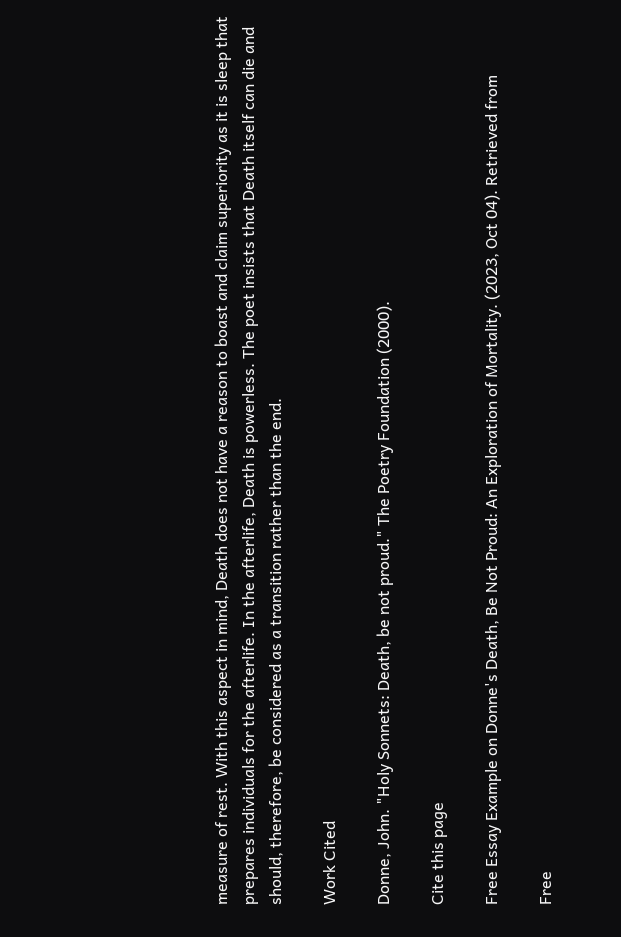measure of rest. With this aspect in mind, Death does not have a reason to boast and claim superiority as it is sleep that prepares individuals for the afterlife. In the afterlife, Death is powerless. The poet insists that Death itself can die and should, therefore, be considered as a transition rather than the end.

Work Cited

Donne, John. "Holy Sonnets: Death, be not proud." The Poetry Foundation (2000).

Cite this page

Free Essay Example on Donne's Death, Be Not Proud: An Exploration of Mortality. (2023, Oct 04). Retrieved from

Free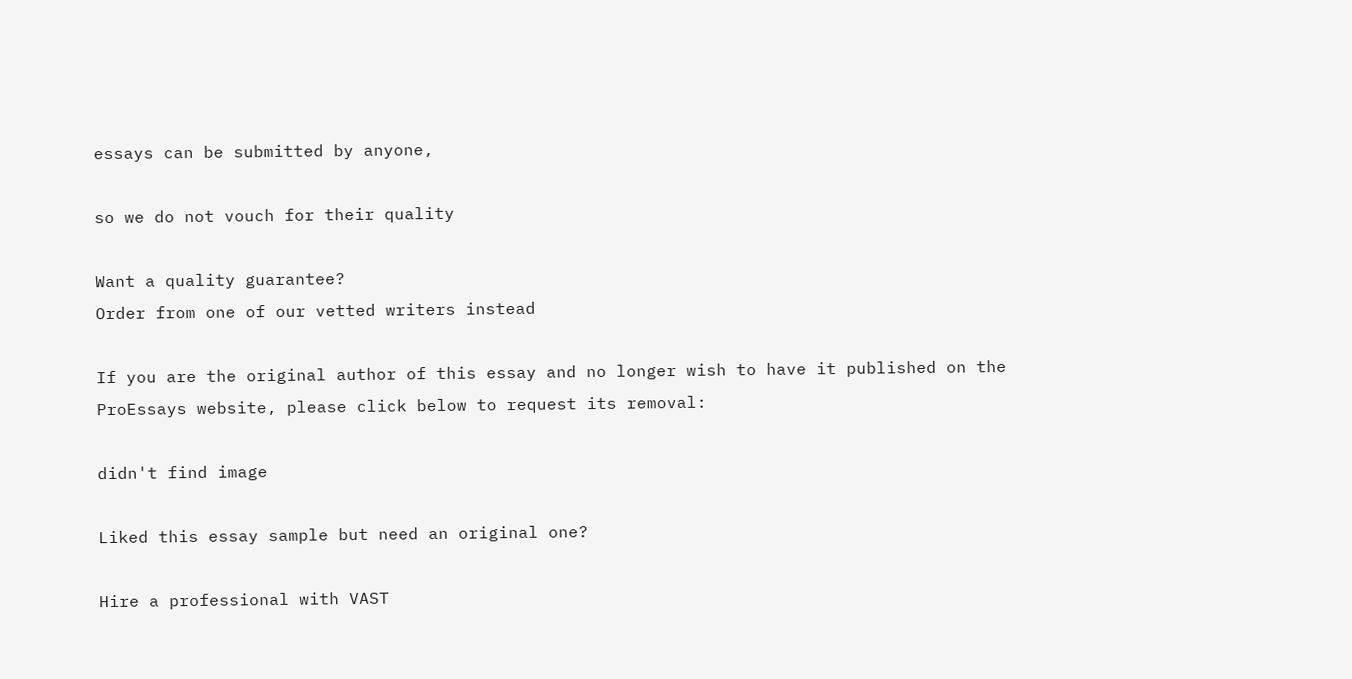essays can be submitted by anyone,

so we do not vouch for their quality

Want a quality guarantee?
Order from one of our vetted writers instead

If you are the original author of this essay and no longer wish to have it published on the ProEssays website, please click below to request its removal:

didn't find image

Liked this essay sample but need an original one?

Hire a professional with VAST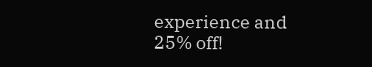experience and 25% off!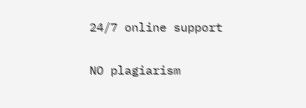24/7 online support

NO plagiarism